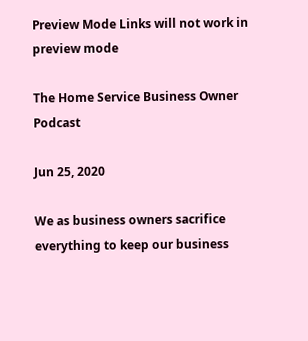Preview Mode Links will not work in preview mode

The Home Service Business Owner Podcast

Jun 25, 2020

We as business owners sacrifice everything to keep our business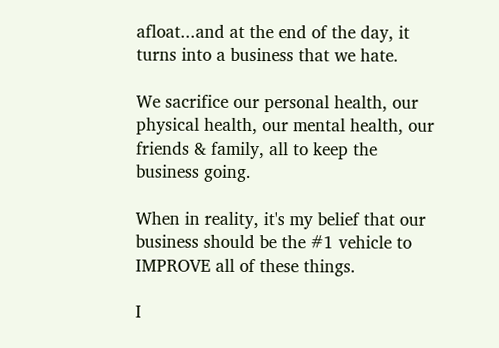afloat...and at the end of the day, it turns into a business that we hate.

We sacrifice our personal health, our physical health, our mental health, our friends & family, all to keep the business going.

When in reality, it's my belief that our business should be the #1 vehicle to IMPROVE all of these things.

I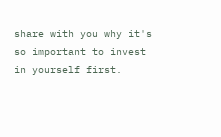share with you why it's so important to invest in yourself first.